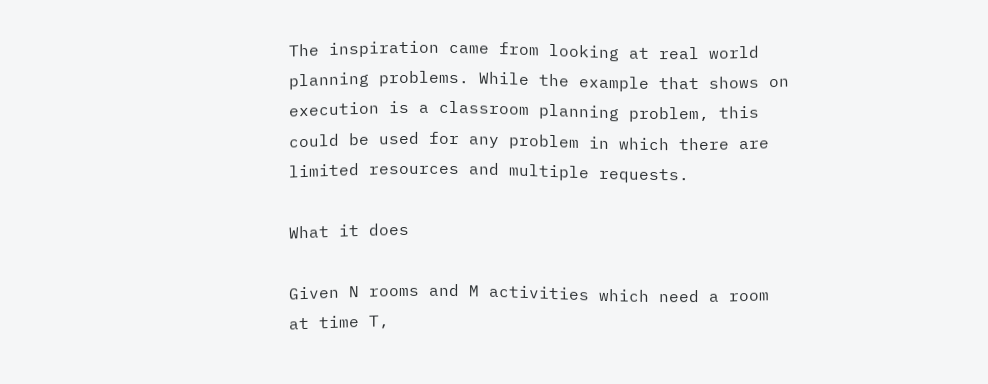The inspiration came from looking at real world planning problems. While the example that shows on execution is a classroom planning problem, this could be used for any problem in which there are limited resources and multiple requests.

What it does

Given N rooms and M activities which need a room at time T,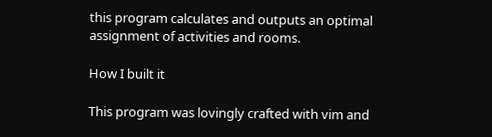this program calculates and outputs an optimal assignment of activities and rooms.

How I built it

This program was lovingly crafted with vim and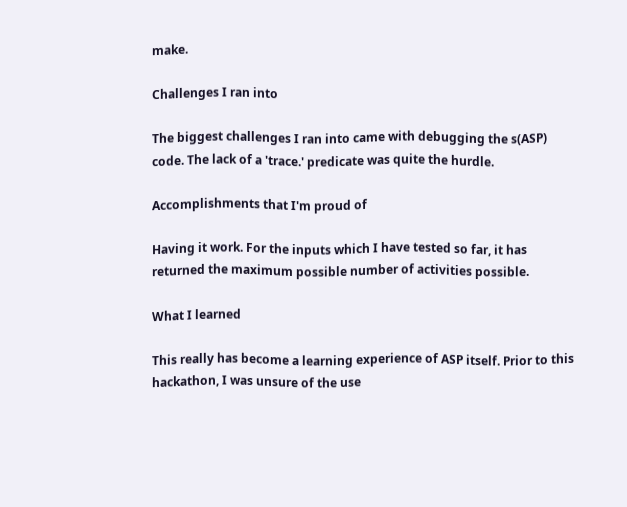make.

Challenges I ran into

The biggest challenges I ran into came with debugging the s(ASP) code. The lack of a 'trace.' predicate was quite the hurdle.

Accomplishments that I'm proud of

Having it work. For the inputs which I have tested so far, it has returned the maximum possible number of activities possible.

What I learned

This really has become a learning experience of ASP itself. Prior to this hackathon, I was unsure of the use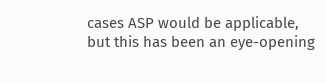cases ASP would be applicable, but this has been an eye-opening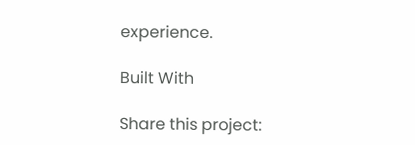experience.

Built With

Share this project: